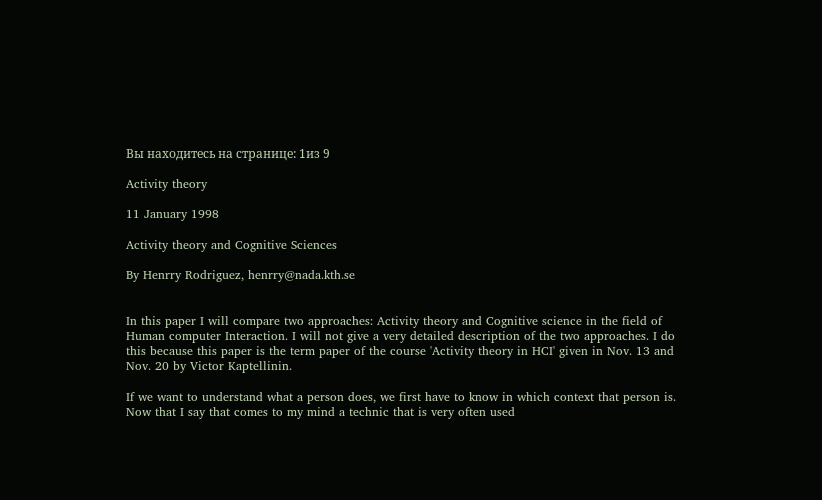Вы находитесь на странице: 1из 9

Activity theory

11 January 1998

Activity theory and Cognitive Sciences

By Henrry Rodriguez, henrry@nada.kth.se


In this paper I will compare two approaches: Activity theory and Cognitive science in the field of
Human computer Interaction. I will not give a very detailed description of the two approaches. I do
this because this paper is the term paper of the course 'Activity theory in HCI' given in Nov. 13 and
Nov. 20 by Victor Kaptellinin.

If we want to understand what a person does, we first have to know in which context that person is.
Now that I say that comes to my mind a technic that is very often used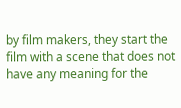by film makers, they start the
film with a scene that does not have any meaning for the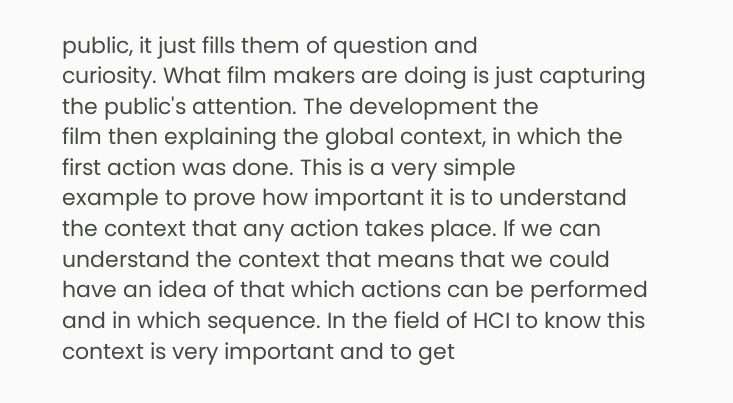public, it just fills them of question and
curiosity. What film makers are doing is just capturing the public's attention. The development the
film then explaining the global context, in which the first action was done. This is a very simple
example to prove how important it is to understand the context that any action takes place. If we can
understand the context that means that we could have an idea of that which actions can be performed
and in which sequence. In the field of HCI to know this context is very important and to get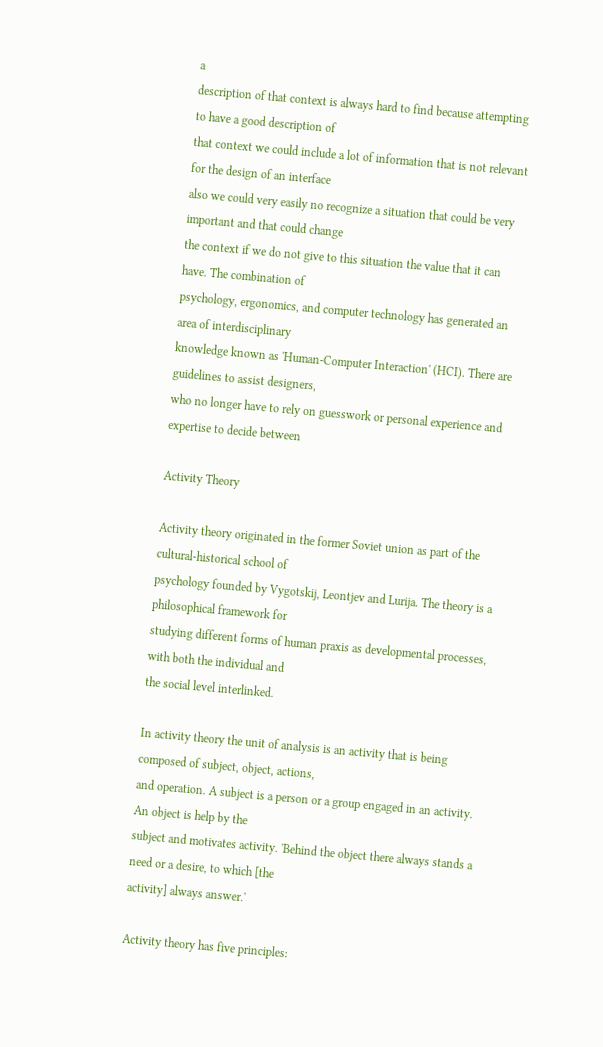a
description of that context is always hard to find because attempting to have a good description of
that context we could include a lot of information that is not relevant for the design of an interface
also we could very easily no recognize a situation that could be very important and that could change
the context if we do not give to this situation the value that it can have. The combination of
psychology, ergonomics, and computer technology has generated an area of interdisciplinary
knowledge known as 'Human-Computer Interaction' (HCI). There are guidelines to assist designers,
who no longer have to rely on guesswork or personal experience and expertise to decide between

Activity Theory

Activity theory originated in the former Soviet union as part of the cultural-historical school of
psychology founded by Vygotskij, Leontjev and Lurija. The theory is a philosophical framework for
studying different forms of human praxis as developmental processes, with both the individual and
the social level interlinked.

In activity theory the unit of analysis is an activity that is being composed of subject, object, actions,
and operation. A subject is a person or a group engaged in an activity. An object is help by the
subject and motivates activity. 'Behind the object there always stands a need or a desire, to which [the
activity] always answer.'

Activity theory has five principles: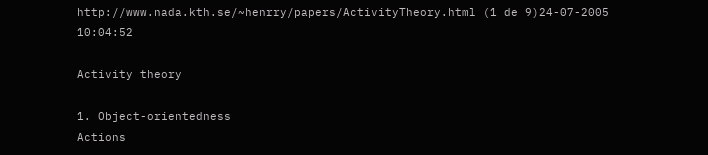http://www.nada.kth.se/~henrry/papers/ActivityTheory.html (1 de 9)24-07-2005 10:04:52

Activity theory

1. Object-orientedness
Actions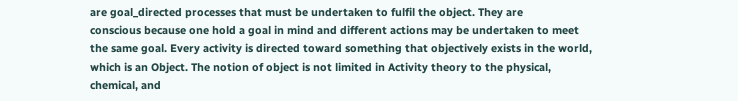are goal_directed processes that must be undertaken to fulfil the object. They are
conscious because one hold a goal in mind and different actions may be undertaken to meet
the same goal. Every activity is directed toward something that objectively exists in the world,
which is an Object. The notion of object is not limited in Activity theory to the physical,
chemical, and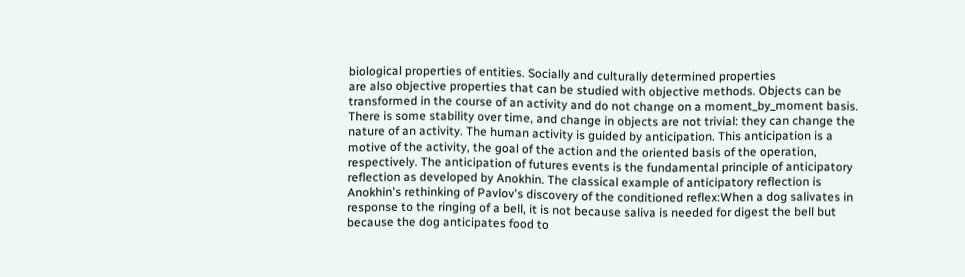biological properties of entities. Socially and culturally determined properties
are also objective properties that can be studied with objective methods. Objects can be
transformed in the course of an activity and do not change on a moment_by_moment basis.
There is some stability over time, and change in objects are not trivial: they can change the
nature of an activity. The human activity is guided by anticipation. This anticipation is a
motive of the activity, the goal of the action and the oriented basis of the operation,
respectively. The anticipation of futures events is the fundamental principle of anticipatory
reflection as developed by Anokhin. The classical example of anticipatory reflection is
Anokhin's rethinking of Pavlov's discovery of the conditioned reflex:When a dog salivates in
response to the ringing of a bell, it is not because saliva is needed for digest the bell but
because the dog anticipates food to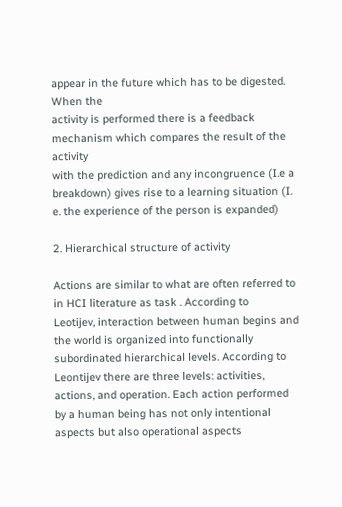appear in the future which has to be digested. When the
activity is performed there is a feedback mechanism which compares the result of the activity
with the prediction and any incongruence (I.e a breakdown) gives rise to a learning situation (I.
e. the experience of the person is expanded)

2. Hierarchical structure of activity

Actions are similar to what are often referred to in HCI literature as task . According to
Leotijev, interaction between human begins and the world is organized into functionally
subordinated hierarchical levels. According to Leontijev there are three levels: activities,
actions, and operation. Each action performed by a human being has not only intentional
aspects but also operational aspects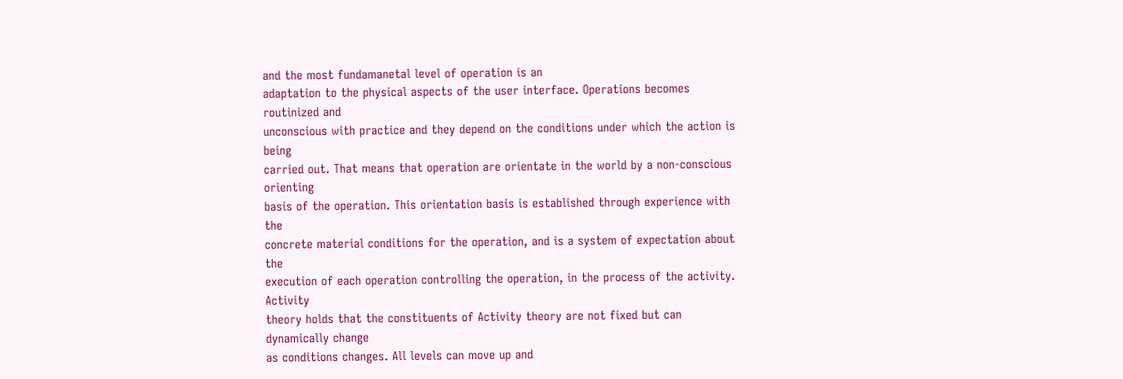and the most fundamanetal level of operation is an
adaptation to the physical aspects of the user interface. Operations becomes routinized and
unconscious with practice and they depend on the conditions under which the action is being
carried out. That means that operation are orientate in the world by a non-conscious orienting
basis of the operation. This orientation basis is established through experience with the
concrete material conditions for the operation, and is a system of expectation about the
execution of each operation controlling the operation, in the process of the activity. Activity
theory holds that the constituents of Activity theory are not fixed but can dynamically change
as conditions changes. All levels can move up and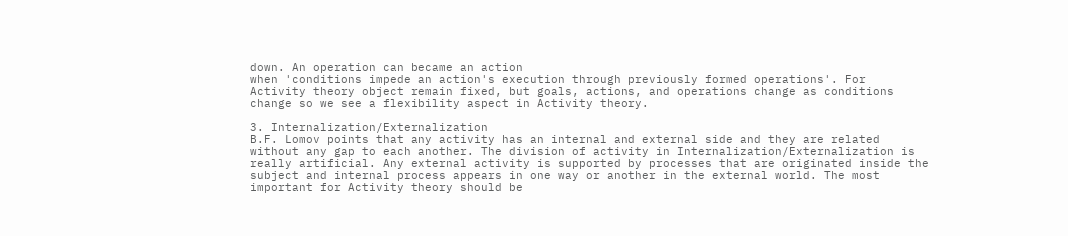down. An operation can became an action
when 'conditions impede an action's execution through previously formed operations'. For
Activity theory object remain fixed, but goals, actions, and operations change as conditions
change so we see a flexibility aspect in Activity theory.

3. Internalization/Externalization
B.F. Lomov points that any activity has an internal and external side and they are related
without any gap to each another. The division of activity in Internalization/Externalization is
really artificial. Any external activity is supported by processes that are originated inside the
subject and internal process appears in one way or another in the external world. The most
important for Activity theory should be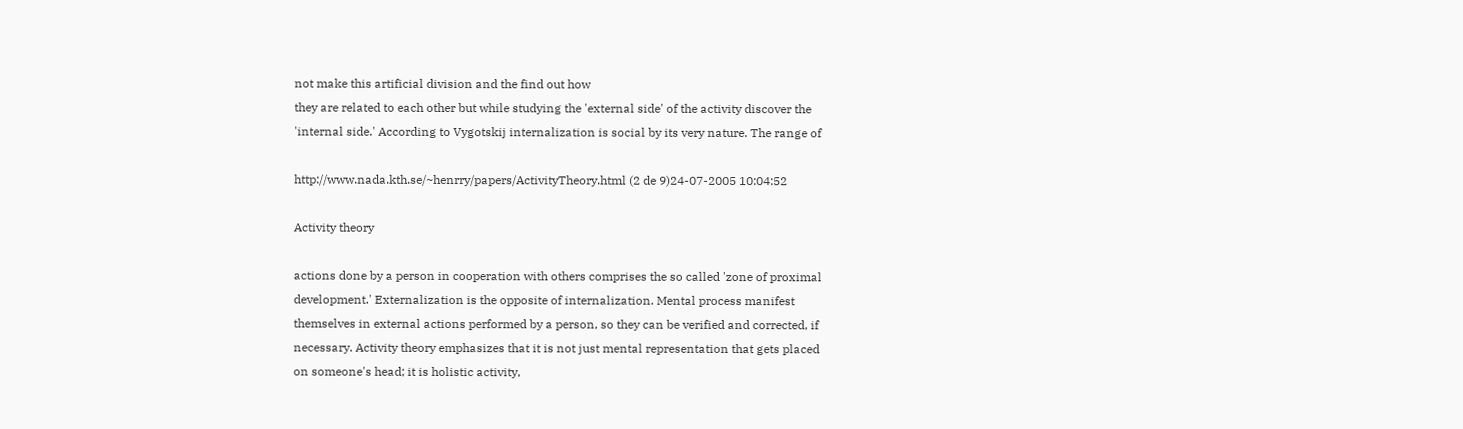not make this artificial division and the find out how
they are related to each other but while studying the 'external side' of the activity discover the
'internal side.' According to Vygotskij internalization is social by its very nature. The range of

http://www.nada.kth.se/~henrry/papers/ActivityTheory.html (2 de 9)24-07-2005 10:04:52

Activity theory

actions done by a person in cooperation with others comprises the so called 'zone of proximal
development.' Externalization is the opposite of internalization. Mental process manifest
themselves in external actions performed by a person, so they can be verified and corrected, if
necessary. Activity theory emphasizes that it is not just mental representation that gets placed
on someone's head; it is holistic activity,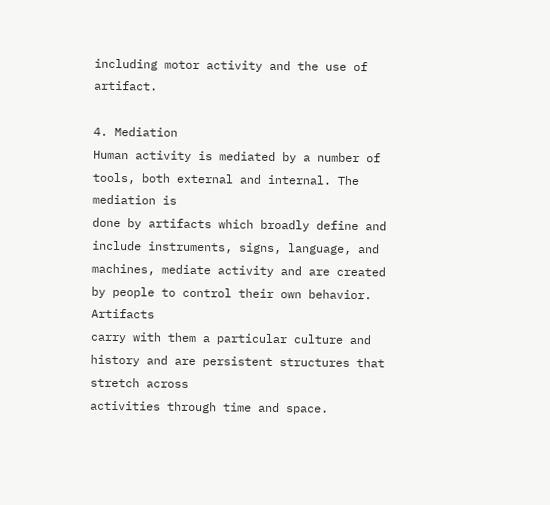including motor activity and the use of artifact.

4. Mediation
Human activity is mediated by a number of tools, both external and internal. The mediation is
done by artifacts which broadly define and include instruments, signs, language, and
machines, mediate activity and are created by people to control their own behavior. Artifacts
carry with them a particular culture and history and are persistent structures that stretch across
activities through time and space.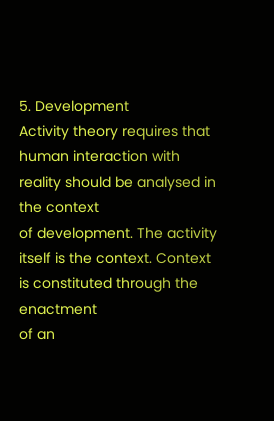5. Development
Activity theory requires that human interaction with reality should be analysed in the context
of development. The activity itself is the context. Context is constituted through the enactment
of an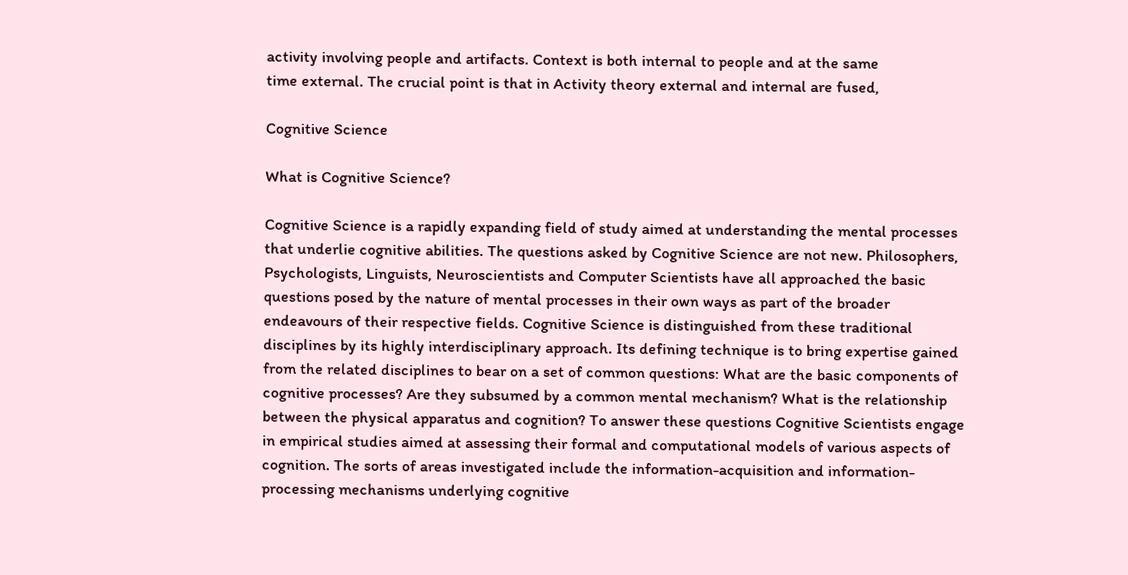activity involving people and artifacts. Context is both internal to people and at the same
time external. The crucial point is that in Activity theory external and internal are fused,

Cognitive Science

What is Cognitive Science?

Cognitive Science is a rapidly expanding field of study aimed at understanding the mental processes
that underlie cognitive abilities. The questions asked by Cognitive Science are not new. Philosophers,
Psychologists, Linguists, Neuroscientists and Computer Scientists have all approached the basic
questions posed by the nature of mental processes in their own ways as part of the broader
endeavours of their respective fields. Cognitive Science is distinguished from these traditional
disciplines by its highly interdisciplinary approach. Its defining technique is to bring expertise gained
from the related disciplines to bear on a set of common questions: What are the basic components of
cognitive processes? Are they subsumed by a common mental mechanism? What is the relationship
between the physical apparatus and cognition? To answer these questions Cognitive Scientists engage
in empirical studies aimed at assessing their formal and computational models of various aspects of
cognition. The sorts of areas investigated include the information-acquisition and information-
processing mechanisms underlying cognitive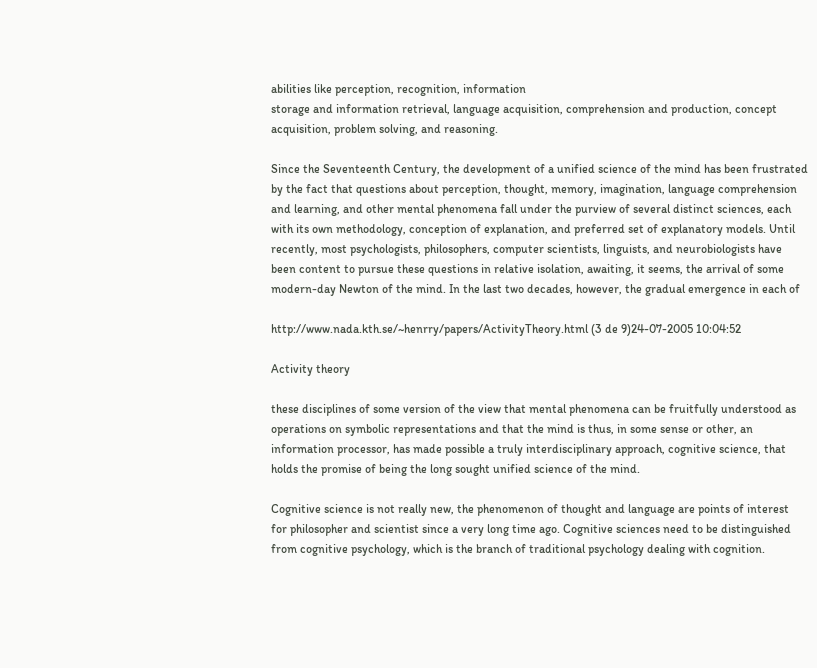abilities like perception, recognition, information
storage and information retrieval, language acquisition, comprehension and production, concept
acquisition, problem solving, and reasoning.

Since the Seventeenth Century, the development of a unified science of the mind has been frustrated
by the fact that questions about perception, thought, memory, imagination, language comprehension
and learning, and other mental phenomena fall under the purview of several distinct sciences, each
with its own methodology, conception of explanation, and preferred set of explanatory models. Until
recently, most psychologists, philosophers, computer scientists, linguists, and neurobiologists have
been content to pursue these questions in relative isolation, awaiting, it seems, the arrival of some
modern-day Newton of the mind. In the last two decades, however, the gradual emergence in each of

http://www.nada.kth.se/~henrry/papers/ActivityTheory.html (3 de 9)24-07-2005 10:04:52

Activity theory

these disciplines of some version of the view that mental phenomena can be fruitfully understood as
operations on symbolic representations and that the mind is thus, in some sense or other, an
information processor, has made possible a truly interdisciplinary approach, cognitive science, that
holds the promise of being the long sought unified science of the mind.

Cognitive science is not really new, the phenomenon of thought and language are points of interest
for philosopher and scientist since a very long time ago. Cognitive sciences need to be distinguished
from cognitive psychology, which is the branch of traditional psychology dealing with cognition.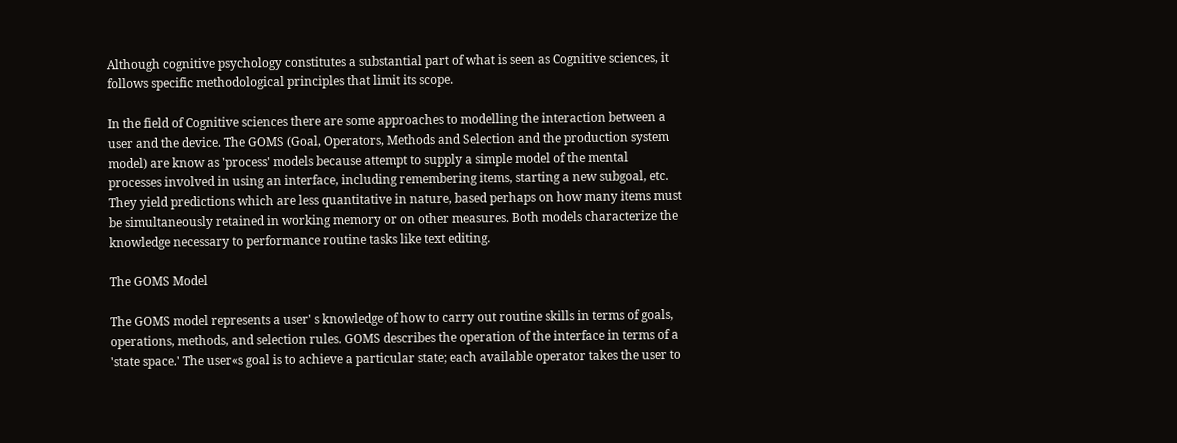Although cognitive psychology constitutes a substantial part of what is seen as Cognitive sciences, it
follows specific methodological principles that limit its scope.

In the field of Cognitive sciences there are some approaches to modelling the interaction between a
user and the device. The GOMS (Goal, Operators, Methods and Selection and the production system
model) are know as 'process' models because attempt to supply a simple model of the mental
processes involved in using an interface, including remembering items, starting a new subgoal, etc.
They yield predictions which are less quantitative in nature, based perhaps on how many items must
be simultaneously retained in working memory or on other measures. Both models characterize the
knowledge necessary to performance routine tasks like text editing.

The GOMS Model

The GOMS model represents a user' s knowledge of how to carry out routine skills in terms of goals,
operations, methods, and selection rules. GOMS describes the operation of the interface in terms of a
'state space.' The user«s goal is to achieve a particular state; each available operator takes the user to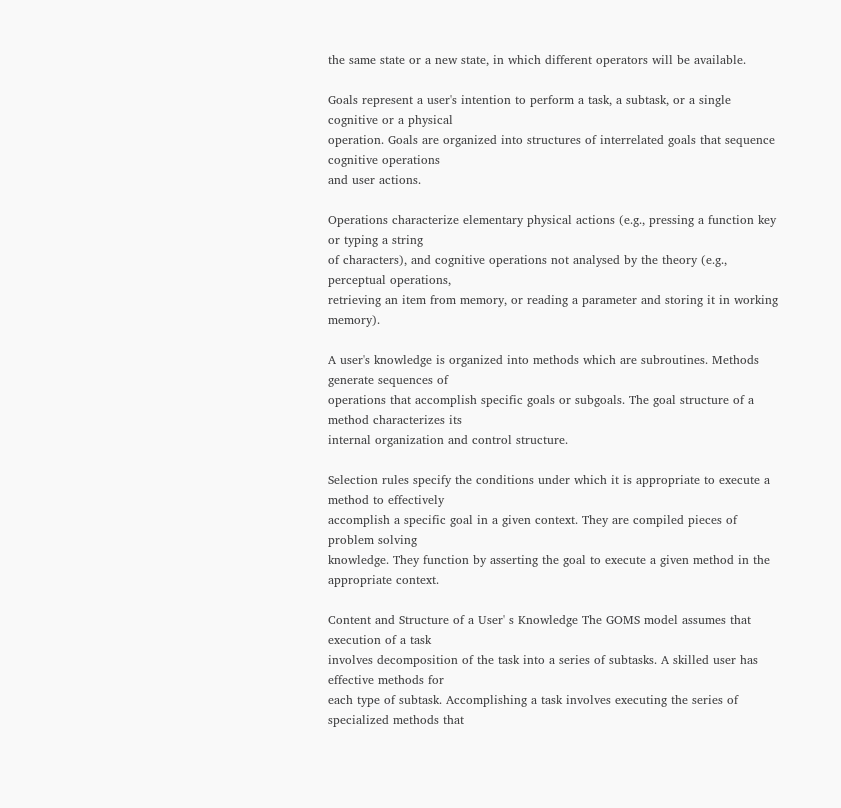the same state or a new state, in which different operators will be available.

Goals represent a user's intention to perform a task, a subtask, or a single cognitive or a physical
operation. Goals are organized into structures of interrelated goals that sequence cognitive operations
and user actions.

Operations characterize elementary physical actions (e.g., pressing a function key or typing a string
of characters), and cognitive operations not analysed by the theory (e.g., perceptual operations,
retrieving an item from memory, or reading a parameter and storing it in working memory).

A user's knowledge is organized into methods which are subroutines. Methods generate sequences of
operations that accomplish specific goals or subgoals. The goal structure of a method characterizes its
internal organization and control structure.

Selection rules specify the conditions under which it is appropriate to execute a method to effectively
accomplish a specific goal in a given context. They are compiled pieces of problem solving
knowledge. They function by asserting the goal to execute a given method in the appropriate context.

Content and Structure of a User' s Knowledge The GOMS model assumes that execution of a task
involves decomposition of the task into a series of subtasks. A skilled user has effective methods for
each type of subtask. Accomplishing a task involves executing the series of specialized methods that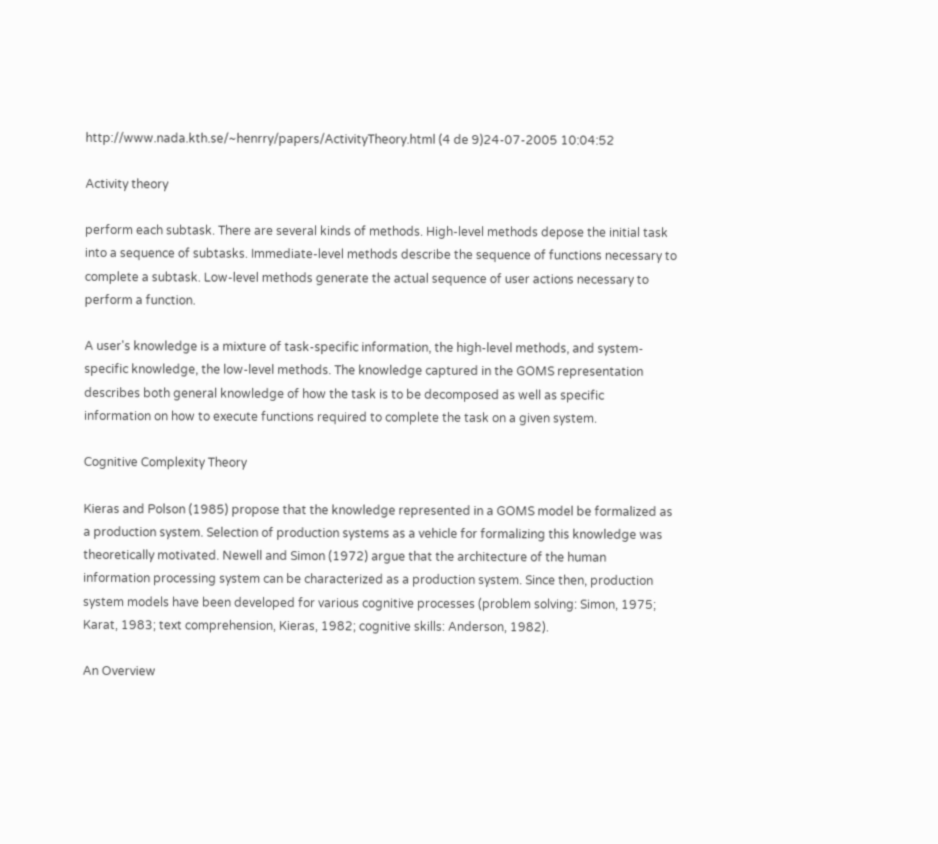http://www.nada.kth.se/~henrry/papers/ActivityTheory.html (4 de 9)24-07-2005 10:04:52

Activity theory

perform each subtask. There are several kinds of methods. High-level methods depose the initial task
into a sequence of subtasks. Immediate-level methods describe the sequence of functions necessary to
complete a subtask. Low-level methods generate the actual sequence of user actions necessary to
perform a function.

A user's knowledge is a mixture of task-specific information, the high-level methods, and system-
specific knowledge, the low-level methods. The knowledge captured in the GOMS representation
describes both general knowledge of how the task is to be decomposed as well as specific
information on how to execute functions required to complete the task on a given system.

Cognitive Complexity Theory

Kieras and Polson (1985) propose that the knowledge represented in a GOMS model be formalized as
a production system. Selection of production systems as a vehicle for formalizing this knowledge was
theoretically motivated. Newell and Simon (1972) argue that the architecture of the human
information processing system can be characterized as a production system. Since then, production
system models have been developed for various cognitive processes (problem solving: Simon, 1975;
Karat, 1983; text comprehension, Kieras, 1982; cognitive skills: Anderson, 1982).

An Overview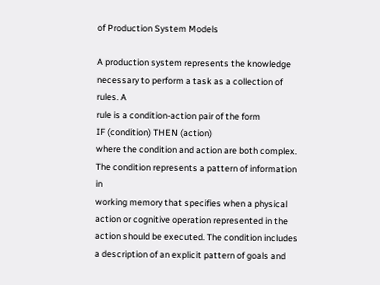of Production System Models

A production system represents the knowledge necessary to perform a task as a collection of rules. A
rule is a condition-action pair of the form
IF (condition) THEN (action)
where the condition and action are both complex. The condition represents a pattern of information in
working memory that specifies when a physical action or cognitive operation represented in the
action should be executed. The condition includes a description of an explicit pattern of goals and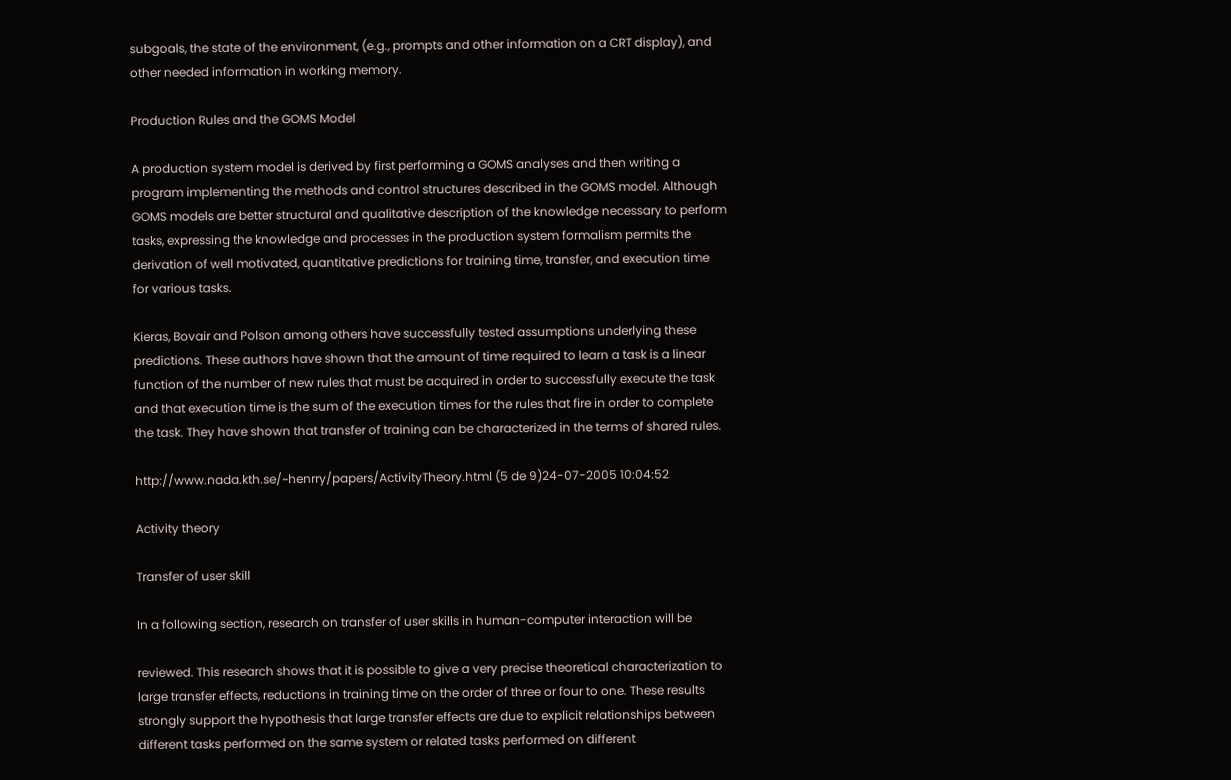subgoals, the state of the environment, (e.g., prompts and other information on a CRT display), and
other needed information in working memory.

Production Rules and the GOMS Model

A production system model is derived by first performing a GOMS analyses and then writing a
program implementing the methods and control structures described in the GOMS model. Although
GOMS models are better structural and qualitative description of the knowledge necessary to perform
tasks, expressing the knowledge and processes in the production system formalism permits the
derivation of well motivated, quantitative predictions for training time, transfer, and execution time
for various tasks.

Kieras, Bovair and Polson among others have successfully tested assumptions underlying these
predictions. These authors have shown that the amount of time required to learn a task is a linear
function of the number of new rules that must be acquired in order to successfully execute the task
and that execution time is the sum of the execution times for the rules that fire in order to complete
the task. They have shown that transfer of training can be characterized in the terms of shared rules.

http://www.nada.kth.se/~henrry/papers/ActivityTheory.html (5 de 9)24-07-2005 10:04:52

Activity theory

Transfer of user skill

In a following section, research on transfer of user skills in human-computer interaction will be

reviewed. This research shows that it is possible to give a very precise theoretical characterization to
large transfer effects, reductions in training time on the order of three or four to one. These results
strongly support the hypothesis that large transfer effects are due to explicit relationships between
different tasks performed on the same system or related tasks performed on different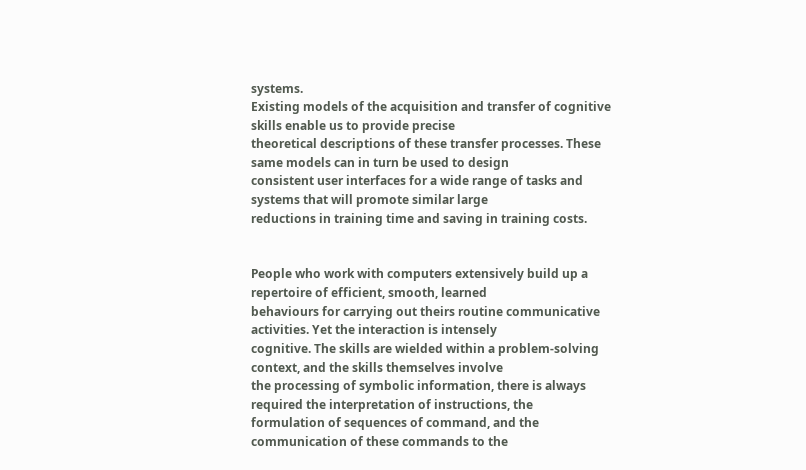systems.
Existing models of the acquisition and transfer of cognitive skills enable us to provide precise
theoretical descriptions of these transfer processes. These same models can in turn be used to design
consistent user interfaces for a wide range of tasks and systems that will promote similar large
reductions in training time and saving in training costs.


People who work with computers extensively build up a repertoire of efficient, smooth, learned
behaviours for carrying out theirs routine communicative activities. Yet the interaction is intensely
cognitive. The skills are wielded within a problem-solving context, and the skills themselves involve
the processing of symbolic information, there is always required the interpretation of instructions, the
formulation of sequences of command, and the communication of these commands to the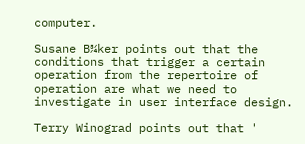computer.

Susane B¾ker points out that the conditions that trigger a certain operation from the repertoire of
operation are what we need to investigate in user interface design.

Terry Winograd points out that '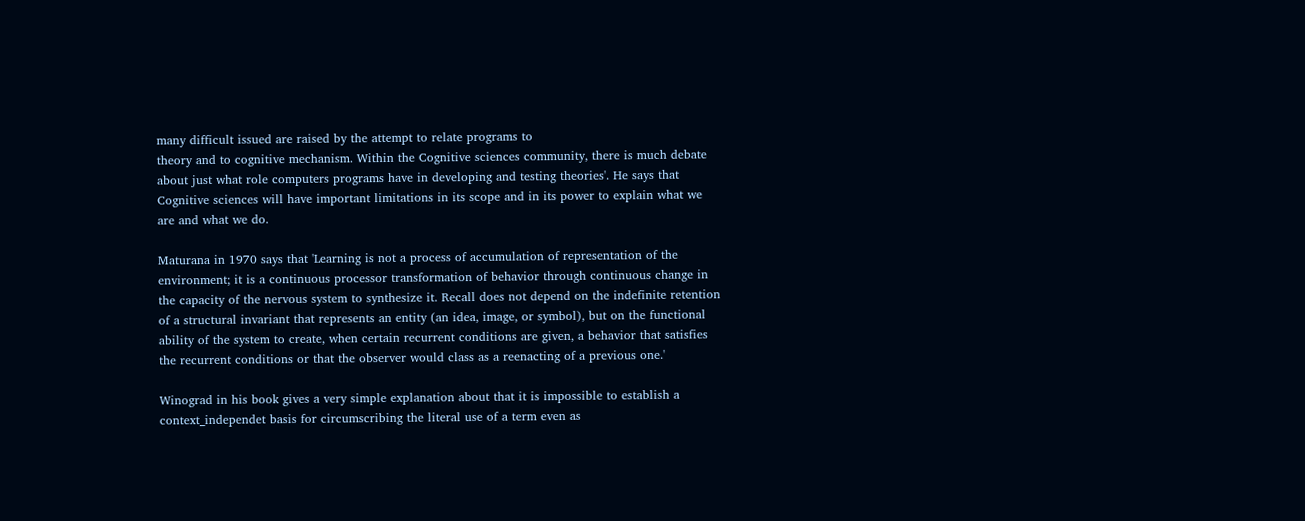many difficult issued are raised by the attempt to relate programs to
theory and to cognitive mechanism. Within the Cognitive sciences community, there is much debate
about just what role computers programs have in developing and testing theories'. He says that
Cognitive sciences will have important limitations in its scope and in its power to explain what we
are and what we do.

Maturana in 1970 says that 'Learning is not a process of accumulation of representation of the
environment; it is a continuous processor transformation of behavior through continuous change in
the capacity of the nervous system to synthesize it. Recall does not depend on the indefinite retention
of a structural invariant that represents an entity (an idea, image, or symbol), but on the functional
ability of the system to create, when certain recurrent conditions are given, a behavior that satisfies
the recurrent conditions or that the observer would class as a reenacting of a previous one.'

Winograd in his book gives a very simple explanation about that it is impossible to establish a
context_independet basis for circumscribing the literal use of a term even as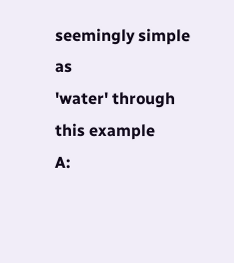seemingly simple as
'water' through this example
A: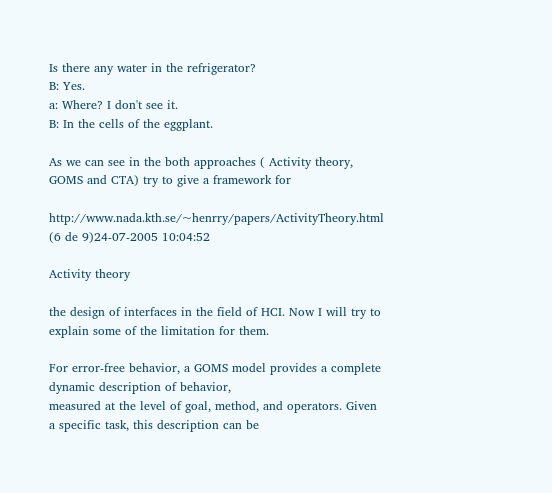Is there any water in the refrigerator?
B: Yes.
a: Where? I don't see it.
B: In the cells of the eggplant.

As we can see in the both approaches ( Activity theory, GOMS and CTA) try to give a framework for

http://www.nada.kth.se/~henrry/papers/ActivityTheory.html (6 de 9)24-07-2005 10:04:52

Activity theory

the design of interfaces in the field of HCI. Now I will try to explain some of the limitation for them.

For error-free behavior, a GOMS model provides a complete dynamic description of behavior,
measured at the level of goal, method, and operators. Given a specific task, this description can be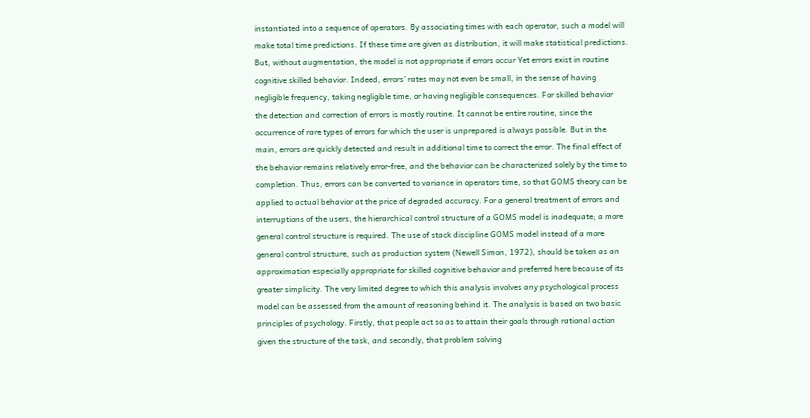instantiated into a sequence of operators. By associating times with each operator, such a model will
make total time predictions. If these time are given as distribution, it will make statistical predictions.
But, without augmentation, the model is not appropriate if errors occur Yet errors exist in routine
cognitive skilled behavior. Indeed, errors' rates may not even be small, in the sense of having
negligible frequency, taking negligible time, or having negligible consequences. For skilled behavior
the detection and correction of errors is mostly routine. It cannot be entire routine, since the
occurrence of rare types of errors for which the user is unprepared is always possible. But in the
main, errors are quickly detected and result in additional time to correct the error. The final effect of
the behavior remains relatively error-free, and the behavior can be characterized solely by the time to
completion. Thus, errors can be converted to variance in operators time, so that GOMS theory can be
applied to actual behavior at the price of degraded accuracy. For a general treatment of errors and
interruptions of the users, the hierarchical control structure of a GOMS model is inadequate; a more
general control structure is required. The use of stack discipline GOMS model instead of a more
general control structure, such as production system (Newell Simon, 1972), should be taken as an
approximation especially appropriate for skilled cognitive behavior and preferred here because of its
greater simplicity. The very limited degree to which this analysis involves any psychological process
model can be assessed from the amount of reasoning behind it. The analysis is based on two basic
principles of psychology. Firstly, that people act so as to attain their goals through rational action
given the structure of the task, and secondly, that problem solving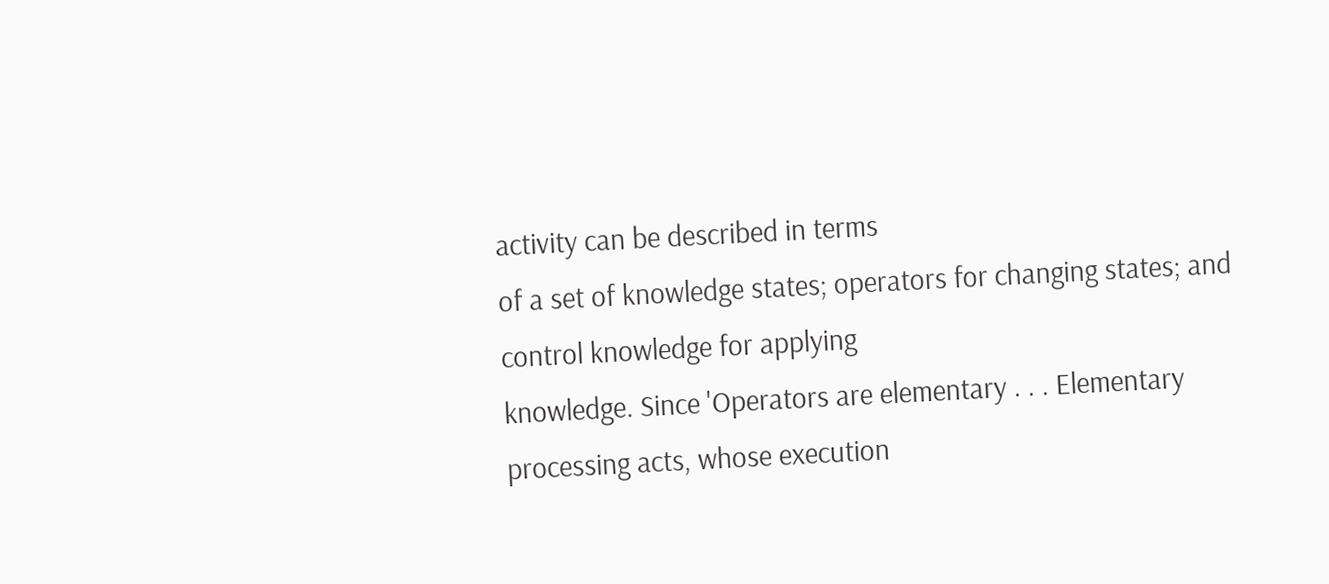activity can be described in terms
of a set of knowledge states; operators for changing states; and control knowledge for applying
knowledge. Since 'Operators are elementary . . . Elementary processing acts, whose execution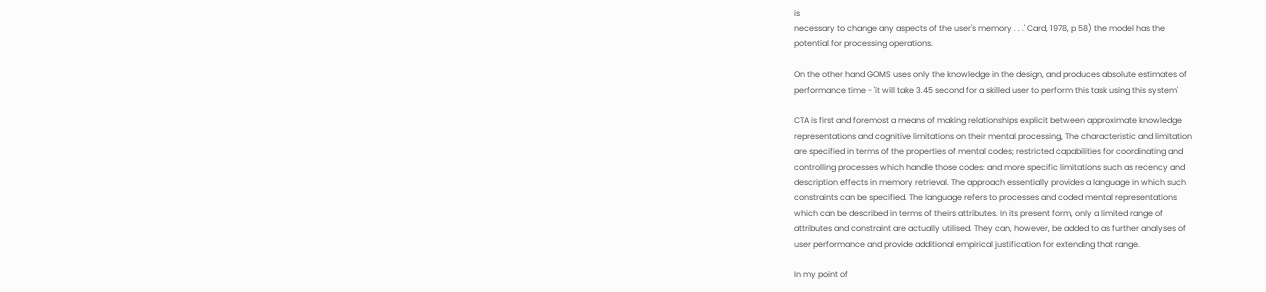is
necessary to change any aspects of the user's memory . . .' Card, 1978, p 58) the model has the
potential for processing operations.

On the other hand GOMS uses only the knowledge in the design, and produces absolute estimates of
performance time - 'it will take 3.45 second for a skilled user to perform this task using this system'

CTA is first and foremost a means of making relationships explicit between approximate knowledge
representations and cognitive limitations on their mental processing, The characteristic and limitation
are specified in terms of the properties of mental codes; restricted capabilities for coordinating and
controlling processes which handle those codes: and more specific limitations such as recency and
description effects in memory retrieval. The approach essentially provides a language in which such
constraints can be specified. The language refers to processes and coded mental representations
which can be described in terms of theirs attributes. In its present form, only a limited range of
attributes and constraint are actually utilised. They can, however, be added to as further analyses of
user performance and provide additional empirical justification for extending that range.

In my point of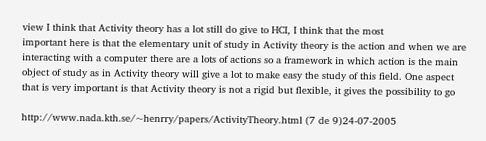view I think that Activity theory has a lot still do give to HCI, I think that the most
important here is that the elementary unit of study in Activity theory is the action and when we are
interacting with a computer there are a lots of actions so a framework in which action is the main
object of study as in Activity theory will give a lot to make easy the study of this field. One aspect
that is very important is that Activity theory is not a rigid but flexible, it gives the possibility to go

http://www.nada.kth.se/~henrry/papers/ActivityTheory.html (7 de 9)24-07-2005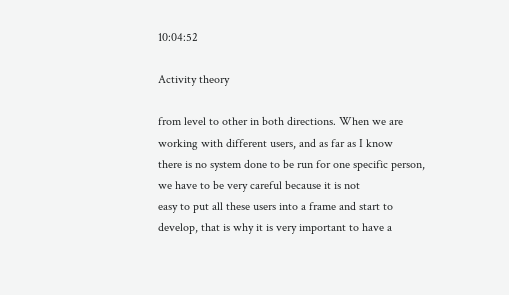10:04:52

Activity theory

from level to other in both directions. When we are working with different users, and as far as I know
there is no system done to be run for one specific person, we have to be very careful because it is not
easy to put all these users into a frame and start to develop, that is why it is very important to have a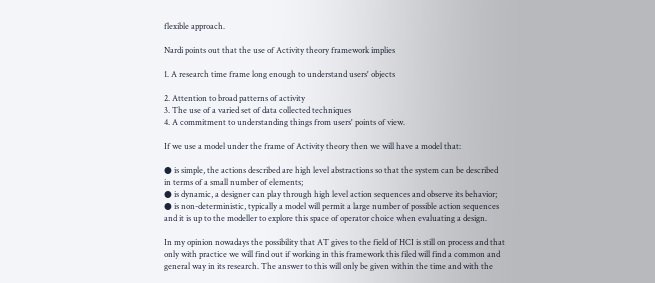flexible approach.

Nardi points out that the use of Activity theory framework implies

1. A research time frame long enough to understand users' objects

2. Attention to broad patterns of activity
3. The use of a varied set of data collected techniques
4. A commitment to understanding things from users' points of view.

If we use a model under the frame of Activity theory then we will have a model that:

● is simple, the actions described are high level abstractions so that the system can be described
in terms of a small number of elements;
● is dynamic, a designer can play through high level action sequences and observe its behavior;
● is non-deterministic, typically a model will permit a large number of possible action sequences
and it is up to the modeller to explore this space of operator choice when evaluating a design.

In my opinion nowadays the possibility that AT gives to the field of HCI is still on process and that
only with practice we will find out if working in this framework this filed will find a common and
general way in its research. The answer to this will only be given within the time and with the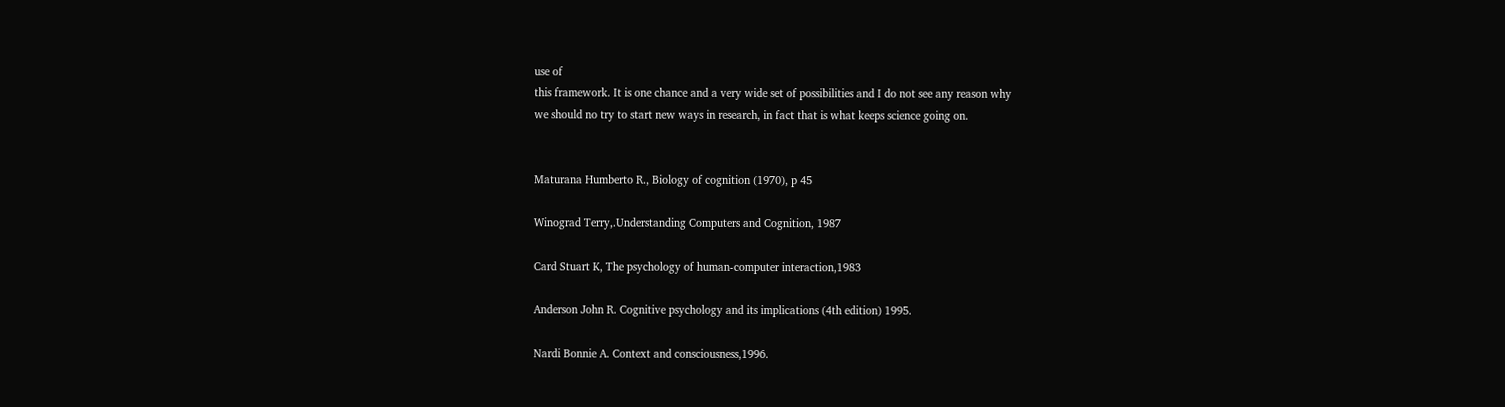use of
this framework. It is one chance and a very wide set of possibilities and I do not see any reason why
we should no try to start new ways in research, in fact that is what keeps science going on.


Maturana Humberto R., Biology of cognition (1970), p 45

Winograd Terry,.Understanding Computers and Cognition, 1987

Card Stuart K, The psychology of human-computer interaction,1983

Anderson John R. Cognitive psychology and its implications (4th edition) 1995.

Nardi Bonnie A. Context and consciousness,1996.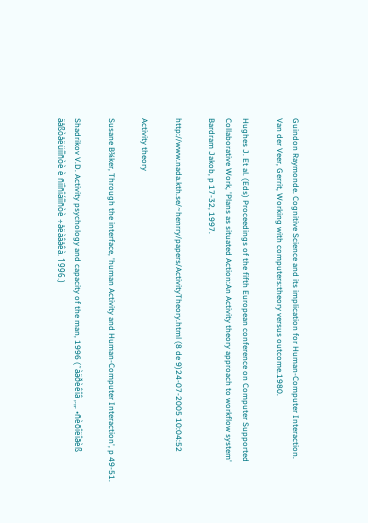Guindon Raymonde. Cognitive Science and its implication for Human-Computer Interaction.
Van der Veer, Gerrit, Working with computers:theory versus outcome.1980.

Hughes J. Et al. (Eds) Proceedings of the fifth European conference on Computer Supported
Collaborative Work, 'Plans as situated Action:An Activity theory approach to workflow system'
Bardram Jakob, p 17-32, 1997.

http://www.nada.kth.se/~henrry/papers/ActivityTheory.html (8 de 9)24-07-2005 10:04:52

Activity theory

Susane B¾ker, Through the interface, 'human Activity and Human-Computer Interaction', p 49-51.

Shadrikov V.D. Activity psychology and capacity of the man, 1996 (˜àäðèêîâ ‚.„. •ñèõîëîãèß
äåßòåëüíîñòè è ñïîñîáíîñòè ÷åëàâåêà. 1996.)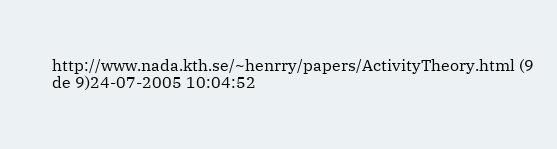http://www.nada.kth.se/~henrry/papers/ActivityTheory.html (9 de 9)24-07-2005 10:04:52